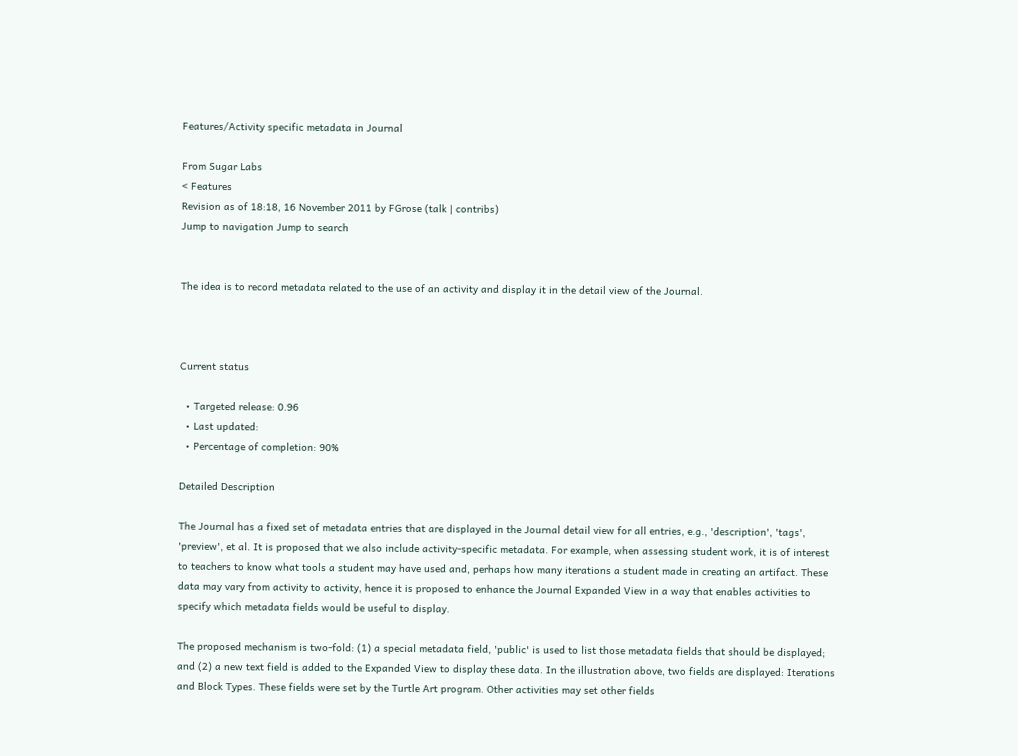Features/Activity specific metadata in Journal

From Sugar Labs
< Features
Revision as of 18:18, 16 November 2011 by FGrose (talk | contribs)
Jump to navigation Jump to search


The idea is to record metadata related to the use of an activity and display it in the detail view of the Journal.



Current status

  • Targeted release: 0.96
  • Last updated:
  • Percentage of completion: 90%

Detailed Description

The Journal has a fixed set of metadata entries that are displayed in the Journal detail view for all entries, e.g., 'description', 'tags', 'preview', et al. It is proposed that we also include activity-specific metadata. For example, when assessing student work, it is of interest to teachers to know what tools a student may have used and, perhaps how many iterations a student made in creating an artifact. These data may vary from activity to activity, hence it is proposed to enhance the Journal Expanded View in a way that enables activities to specify which metadata fields would be useful to display.

The proposed mechanism is two-fold: (1) a special metadata field, 'public' is used to list those metadata fields that should be displayed; and (2) a new text field is added to the Expanded View to display these data. In the illustration above, two fields are displayed: Iterations and Block Types. These fields were set by the Turtle Art program. Other activities may set other fields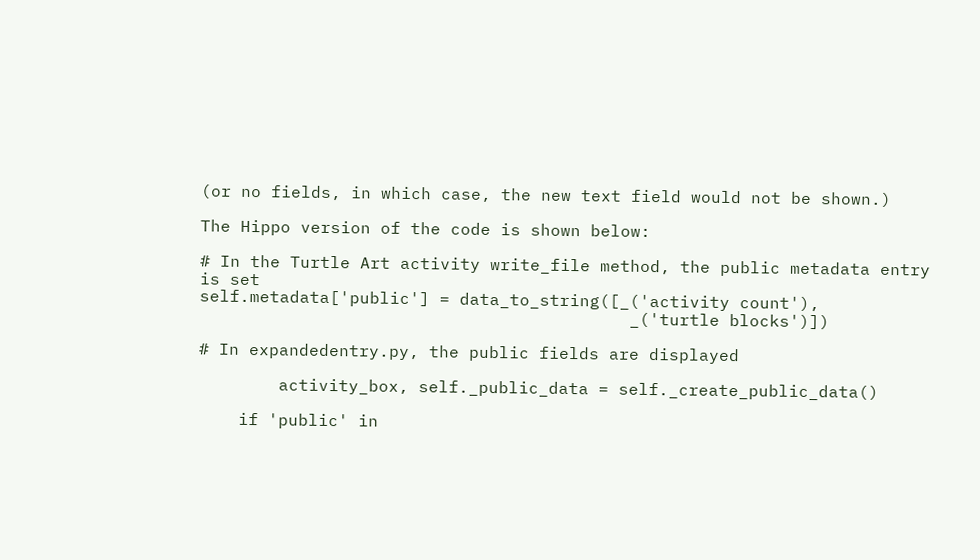(or no fields, in which case, the new text field would not be shown.)

The Hippo version of the code is shown below:

# In the Turtle Art activity write_file method, the public metadata entry is set
self.metadata['public'] = data_to_string([_('activity count'),
                                           _('turtle blocks')])

# In expandedentry.py, the public fields are displayed

        activity_box, self._public_data = self._create_public_data()

    if 'public' in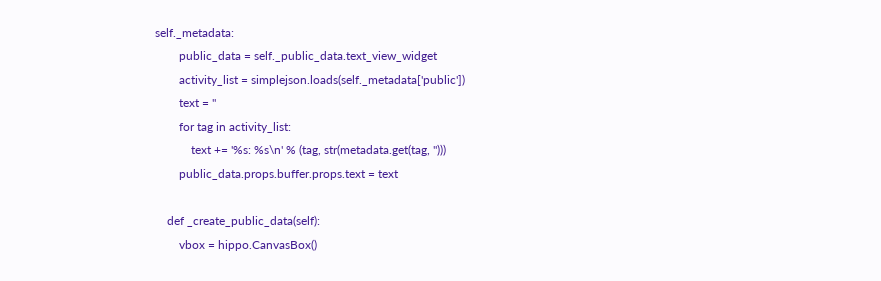self._metadata:
        public_data = self._public_data.text_view_widget
        activity_list = simplejson.loads(self._metadata['public'])
        text = ''
        for tag in activity_list:
            text += '%s: %s\n' % (tag, str(metadata.get(tag, '')))
        public_data.props.buffer.props.text = text

    def _create_public_data(self):
        vbox = hippo.CanvasBox()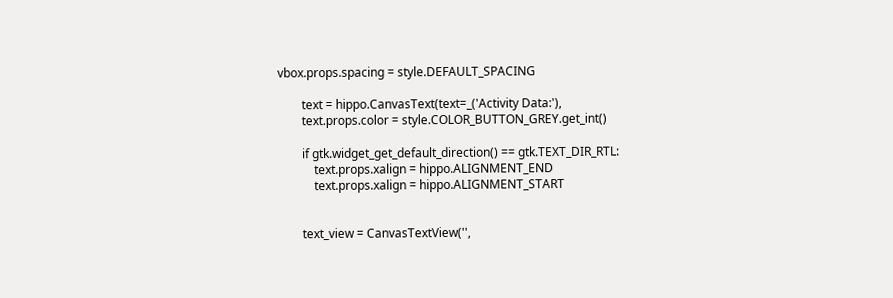vbox.props.spacing = style.DEFAULT_SPACING

        text = hippo.CanvasText(text=_('Activity Data:'),
        text.props.color = style.COLOR_BUTTON_GREY.get_int()

        if gtk.widget_get_default_direction() == gtk.TEXT_DIR_RTL:
            text.props.xalign = hippo.ALIGNMENT_END
            text.props.xalign = hippo.ALIGNMENT_START


        text_view = CanvasTextView('',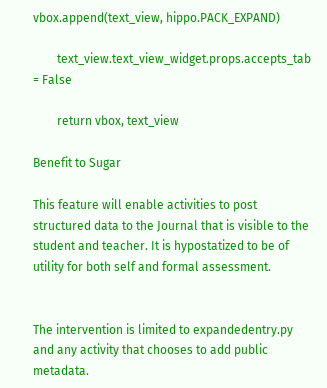vbox.append(text_view, hippo.PACK_EXPAND)

        text_view.text_view_widget.props.accepts_tab = False

        return vbox, text_view

Benefit to Sugar

This feature will enable activities to post structured data to the Journal that is visible to the student and teacher. It is hypostatized to be of utility for both self and formal assessment.


The intervention is limited to expandedentry.py and any activity that chooses to add public metadata.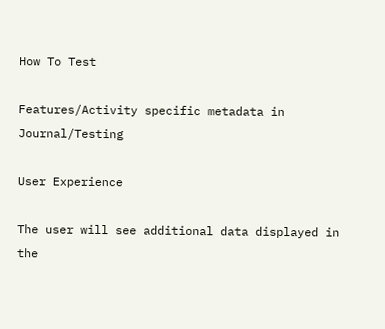How To Test

Features/Activity specific metadata in Journal/Testing

User Experience

The user will see additional data displayed in the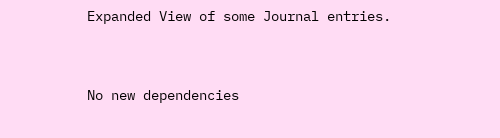Expanded View of some Journal entries.


No new dependencies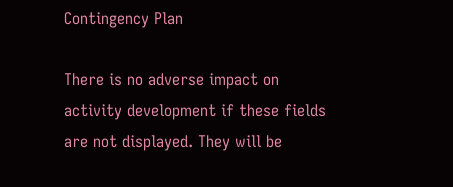Contingency Plan

There is no adverse impact on activity development if these fields are not displayed. They will be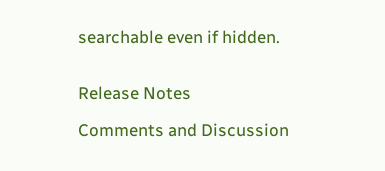searchable even if hidden.


Release Notes

Comments and Discussion